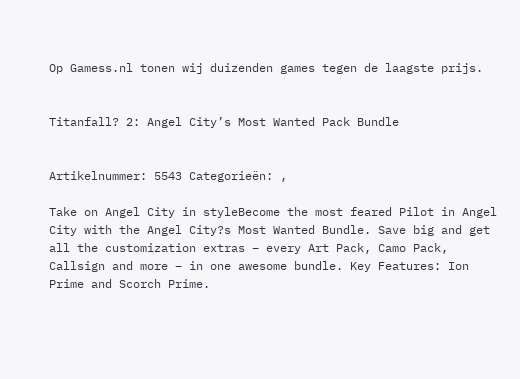Op Gamess.nl tonen wij duizenden games tegen de laagste prijs.


Titanfall? 2: Angel City’s Most Wanted Pack Bundle


Artikelnummer: 5543 Categorieën: ,

Take on Angel City in styleBecome the most feared Pilot in Angel City with the Angel City?s Most Wanted Bundle. Save big and get all the customization extras – every Art Pack, Camo Pack, Callsign and more – in one awesome bundle. Key Features: Ion Prime and Scorch Prime.